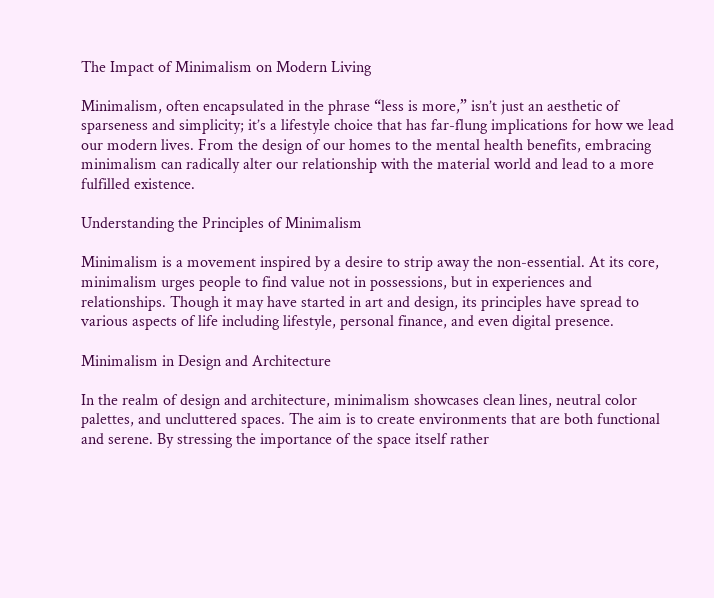The Impact of Minimalism on Modern Living

Minimalism, often encapsulated in the phrase “less is more,” isn’t just an aesthetic of sparseness and simplicity; it’s a lifestyle choice that has far-flung implications for how we lead our modern lives. From the design of our homes to the mental health benefits, embracing minimalism can radically alter our relationship with the material world and lead to a more fulfilled existence.

Understanding the Principles of Minimalism

Minimalism is a movement inspired by a desire to strip away the non-essential. At its core, minimalism urges people to find value not in possessions, but in experiences and relationships. Though it may have started in art and design, its principles have spread to various aspects of life including lifestyle, personal finance, and even digital presence.

Minimalism in Design and Architecture

In the realm of design and architecture, minimalism showcases clean lines, neutral color palettes, and uncluttered spaces. The aim is to create environments that are both functional and serene. By stressing the importance of the space itself rather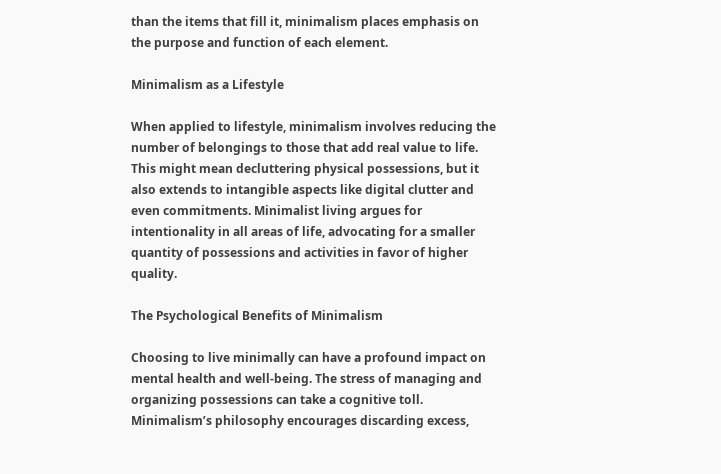than the items that fill it, minimalism places emphasis on the purpose and function of each element.

Minimalism as a Lifestyle

When applied to lifestyle, minimalism involves reducing the number of belongings to those that add real value to life. This might mean decluttering physical possessions, but it also extends to intangible aspects like digital clutter and even commitments. Minimalist living argues for intentionality in all areas of life, advocating for a smaller quantity of possessions and activities in favor of higher quality.

The Psychological Benefits of Minimalism

Choosing to live minimally can have a profound impact on mental health and well-being. The stress of managing and organizing possessions can take a cognitive toll. Minimalism’s philosophy encourages discarding excess,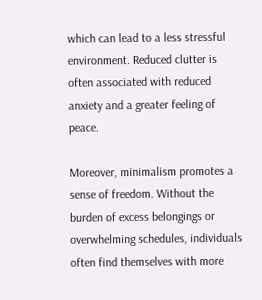which can lead to a less stressful environment. Reduced clutter is often associated with reduced anxiety and a greater feeling of peace.

Moreover, minimalism promotes a sense of freedom. Without the burden of excess belongings or overwhelming schedules, individuals often find themselves with more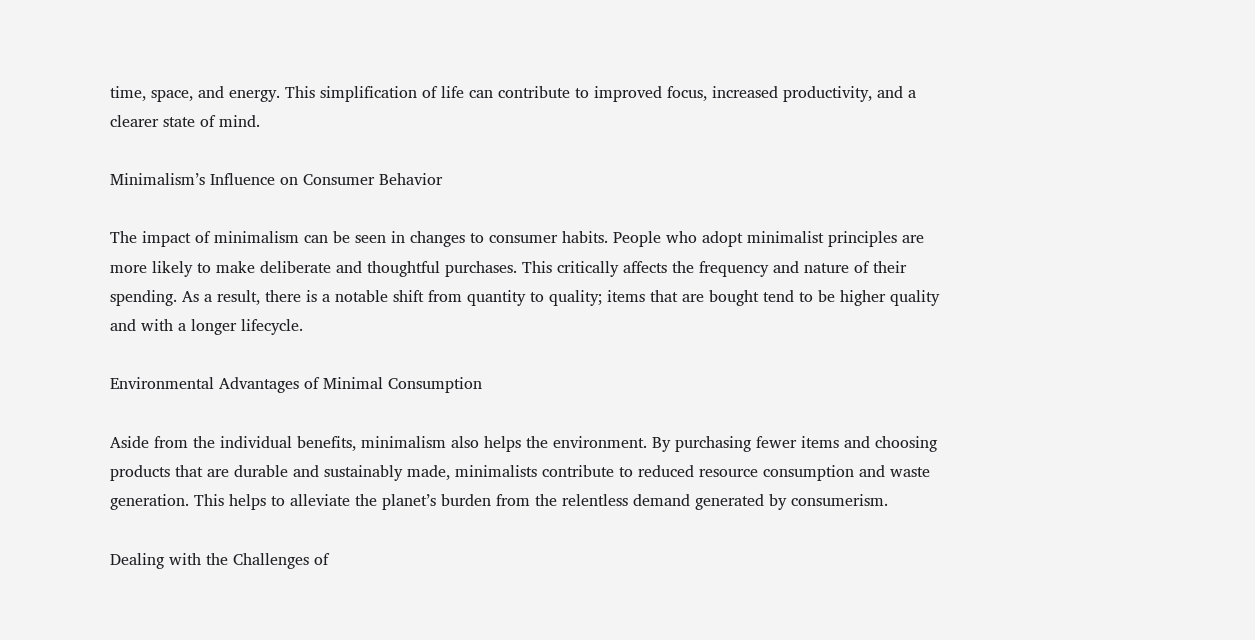time, space, and energy. This simplification of life can contribute to improved focus, increased productivity, and a clearer state of mind.

Minimalism’s Influence on Consumer Behavior

The impact of minimalism can be seen in changes to consumer habits. People who adopt minimalist principles are more likely to make deliberate and thoughtful purchases. This critically affects the frequency and nature of their spending. As a result, there is a notable shift from quantity to quality; items that are bought tend to be higher quality and with a longer lifecycle.

Environmental Advantages of Minimal Consumption

Aside from the individual benefits, minimalism also helps the environment. By purchasing fewer items and choosing products that are durable and sustainably made, minimalists contribute to reduced resource consumption and waste generation. This helps to alleviate the planet’s burden from the relentless demand generated by consumerism.

Dealing with the Challenges of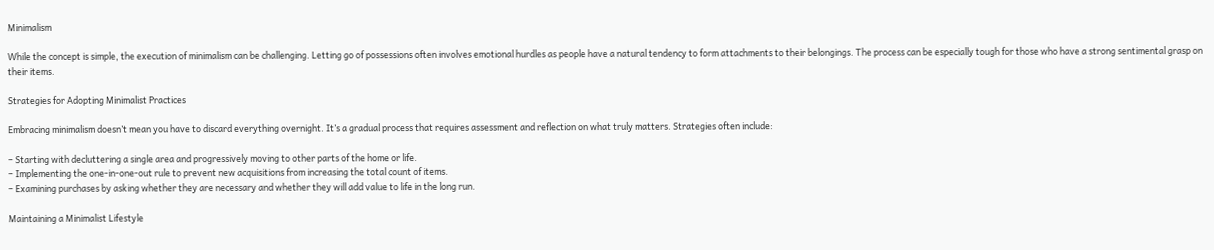Minimalism

While the concept is simple, the execution of minimalism can be challenging. Letting go of possessions often involves emotional hurdles as people have a natural tendency to form attachments to their belongings. The process can be especially tough for those who have a strong sentimental grasp on their items.

Strategies for Adopting Minimalist Practices

Embracing minimalism doesn’t mean you have to discard everything overnight. It’s a gradual process that requires assessment and reflection on what truly matters. Strategies often include:

– Starting with decluttering a single area and progressively moving to other parts of the home or life.
– Implementing the one-in-one-out rule to prevent new acquisitions from increasing the total count of items.
– Examining purchases by asking whether they are necessary and whether they will add value to life in the long run.

Maintaining a Minimalist Lifestyle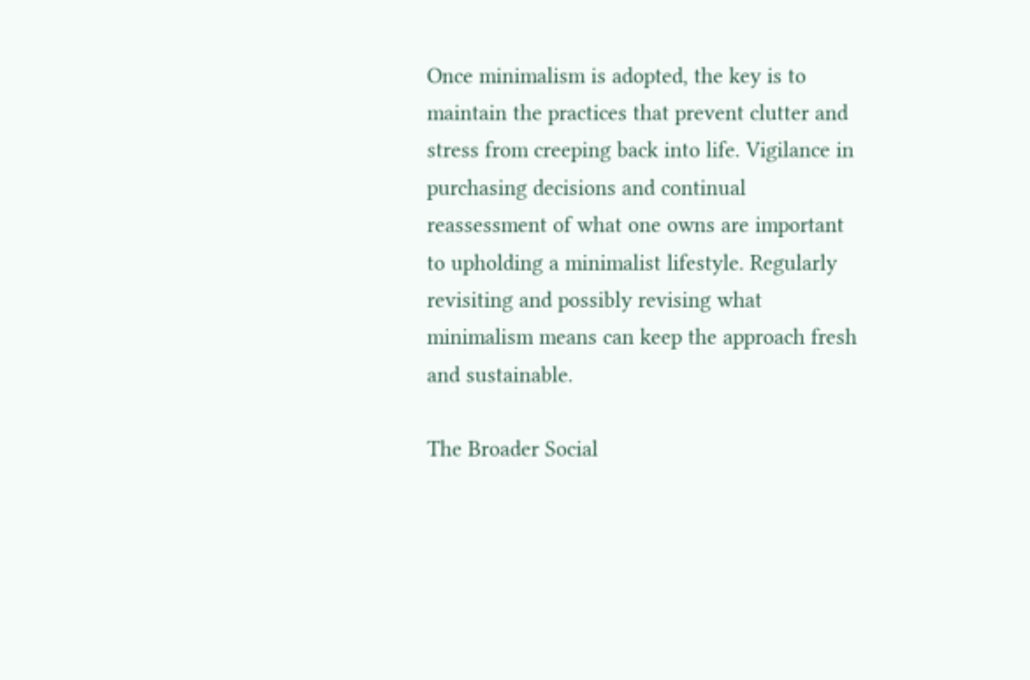Once minimalism is adopted, the key is to maintain the practices that prevent clutter and stress from creeping back into life. Vigilance in purchasing decisions and continual reassessment of what one owns are important to upholding a minimalist lifestyle. Regularly revisiting and possibly revising what minimalism means can keep the approach fresh and sustainable.

The Broader Social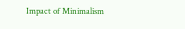Impact of Minimalism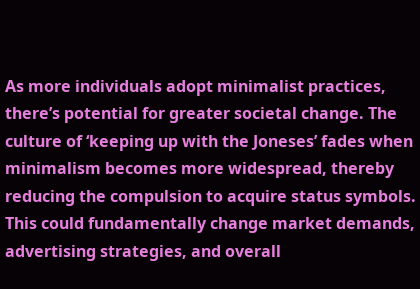As more individuals adopt minimalist practices, there’s potential for greater societal change. The culture of ‘keeping up with the Joneses’ fades when minimalism becomes more widespread, thereby reducing the compulsion to acquire status symbols. This could fundamentally change market demands, advertising strategies, and overall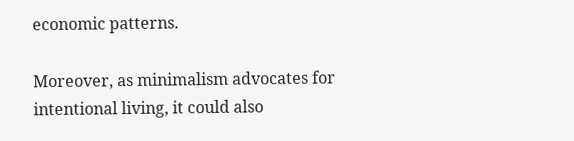economic patterns.

Moreover, as minimalism advocates for intentional living, it could also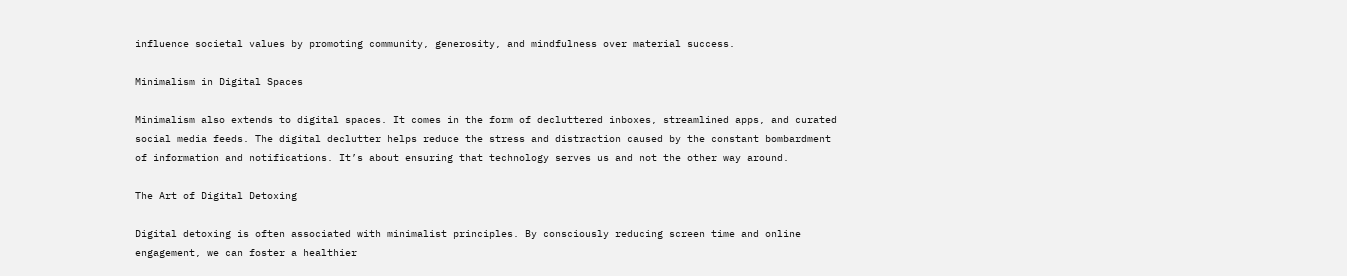influence societal values by promoting community, generosity, and mindfulness over material success.

Minimalism in Digital Spaces

Minimalism also extends to digital spaces. It comes in the form of decluttered inboxes, streamlined apps, and curated social media feeds. The digital declutter helps reduce the stress and distraction caused by the constant bombardment of information and notifications. It’s about ensuring that technology serves us and not the other way around.

The Art of Digital Detoxing

Digital detoxing is often associated with minimalist principles. By consciously reducing screen time and online engagement, we can foster a healthier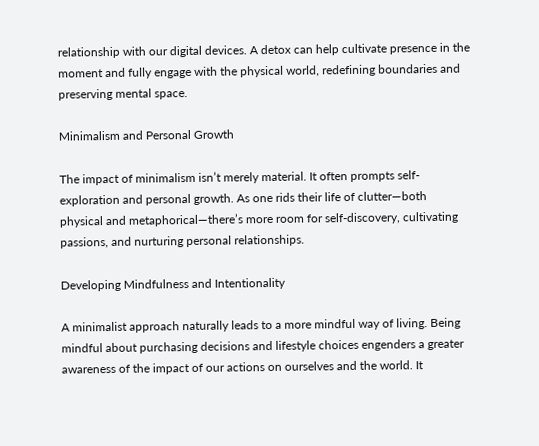relationship with our digital devices. A detox can help cultivate presence in the moment and fully engage with the physical world, redefining boundaries and preserving mental space.

Minimalism and Personal Growth

The impact of minimalism isn’t merely material. It often prompts self-exploration and personal growth. As one rids their life of clutter—both physical and metaphorical—there’s more room for self-discovery, cultivating passions, and nurturing personal relationships.

Developing Mindfulness and Intentionality

A minimalist approach naturally leads to a more mindful way of living. Being mindful about purchasing decisions and lifestyle choices engenders a greater awareness of the impact of our actions on ourselves and the world. It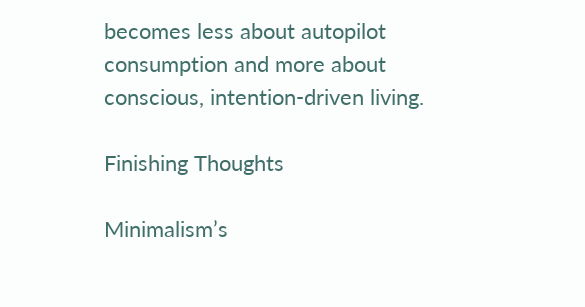becomes less about autopilot consumption and more about conscious, intention-driven living.

Finishing Thoughts

Minimalism’s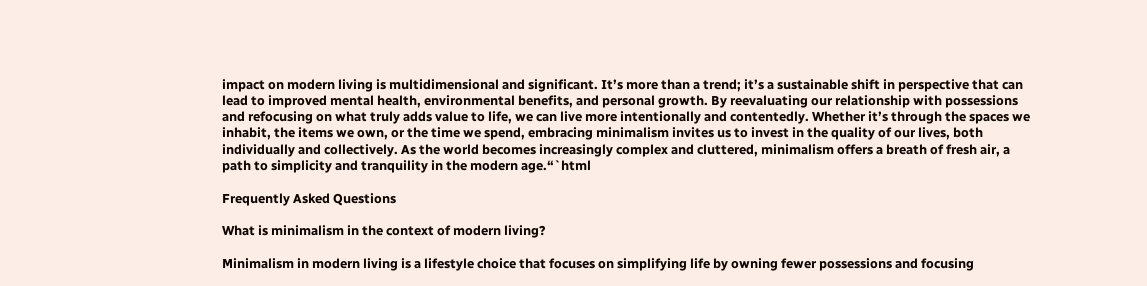impact on modern living is multidimensional and significant. It’s more than a trend; it’s a sustainable shift in perspective that can lead to improved mental health, environmental benefits, and personal growth. By reevaluating our relationship with possessions and refocusing on what truly adds value to life, we can live more intentionally and contentedly. Whether it’s through the spaces we inhabit, the items we own, or the time we spend, embracing minimalism invites us to invest in the quality of our lives, both individually and collectively. As the world becomes increasingly complex and cluttered, minimalism offers a breath of fresh air, a path to simplicity and tranquility in the modern age.“`html

Frequently Asked Questions

What is minimalism in the context of modern living?

Minimalism in modern living is a lifestyle choice that focuses on simplifying life by owning fewer possessions and focusing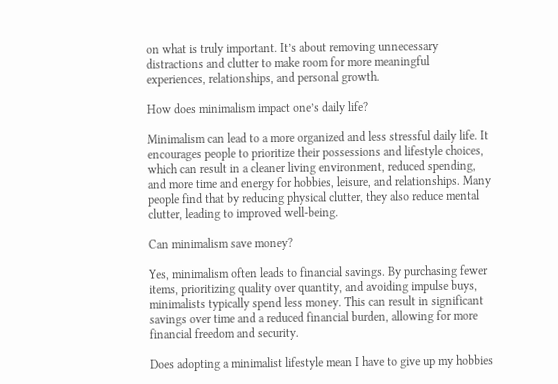on what is truly important. It’s about removing unnecessary distractions and clutter to make room for more meaningful experiences, relationships, and personal growth.

How does minimalism impact one’s daily life?

Minimalism can lead to a more organized and less stressful daily life. It encourages people to prioritize their possessions and lifestyle choices, which can result in a cleaner living environment, reduced spending, and more time and energy for hobbies, leisure, and relationships. Many people find that by reducing physical clutter, they also reduce mental clutter, leading to improved well-being.

Can minimalism save money?

Yes, minimalism often leads to financial savings. By purchasing fewer items, prioritizing quality over quantity, and avoiding impulse buys, minimalists typically spend less money. This can result in significant savings over time and a reduced financial burden, allowing for more financial freedom and security.

Does adopting a minimalist lifestyle mean I have to give up my hobbies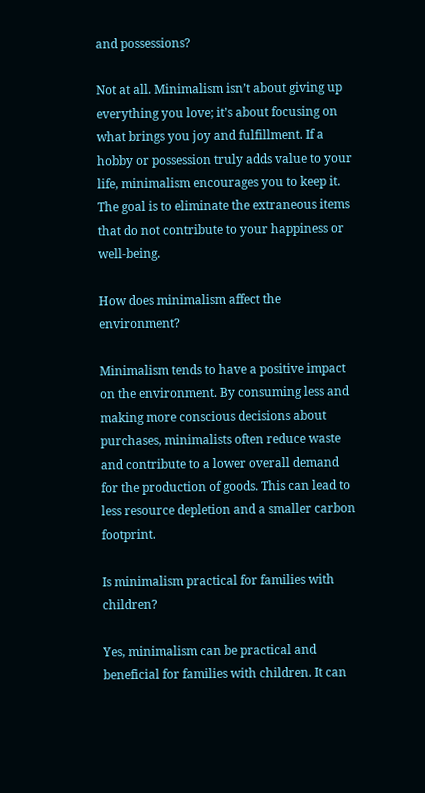and possessions?

Not at all. Minimalism isn’t about giving up everything you love; it’s about focusing on what brings you joy and fulfillment. If a hobby or possession truly adds value to your life, minimalism encourages you to keep it. The goal is to eliminate the extraneous items that do not contribute to your happiness or well-being.

How does minimalism affect the environment?

Minimalism tends to have a positive impact on the environment. By consuming less and making more conscious decisions about purchases, minimalists often reduce waste and contribute to a lower overall demand for the production of goods. This can lead to less resource depletion and a smaller carbon footprint.

Is minimalism practical for families with children?

Yes, minimalism can be practical and beneficial for families with children. It can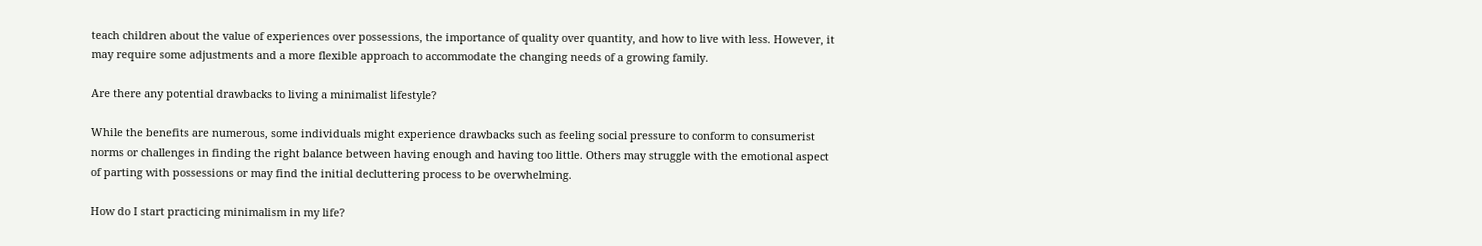teach children about the value of experiences over possessions, the importance of quality over quantity, and how to live with less. However, it may require some adjustments and a more flexible approach to accommodate the changing needs of a growing family.

Are there any potential drawbacks to living a minimalist lifestyle?

While the benefits are numerous, some individuals might experience drawbacks such as feeling social pressure to conform to consumerist norms or challenges in finding the right balance between having enough and having too little. Others may struggle with the emotional aspect of parting with possessions or may find the initial decluttering process to be overwhelming.

How do I start practicing minimalism in my life?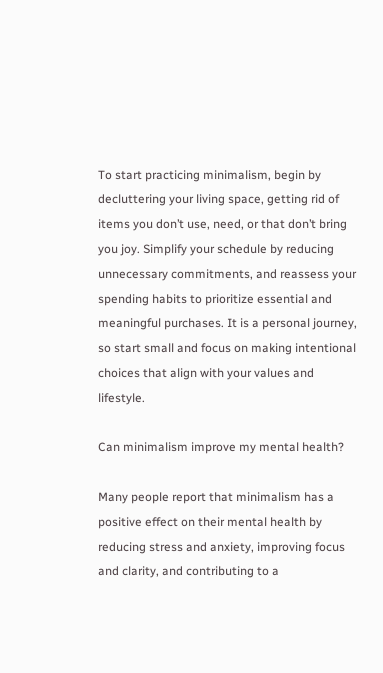To start practicing minimalism, begin by decluttering your living space, getting rid of items you don’t use, need, or that don’t bring you joy. Simplify your schedule by reducing unnecessary commitments, and reassess your spending habits to prioritize essential and meaningful purchases. It is a personal journey, so start small and focus on making intentional choices that align with your values and lifestyle.

Can minimalism improve my mental health?

Many people report that minimalism has a positive effect on their mental health by reducing stress and anxiety, improving focus and clarity, and contributing to a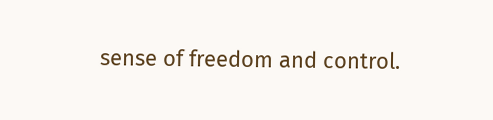sense of freedom and control.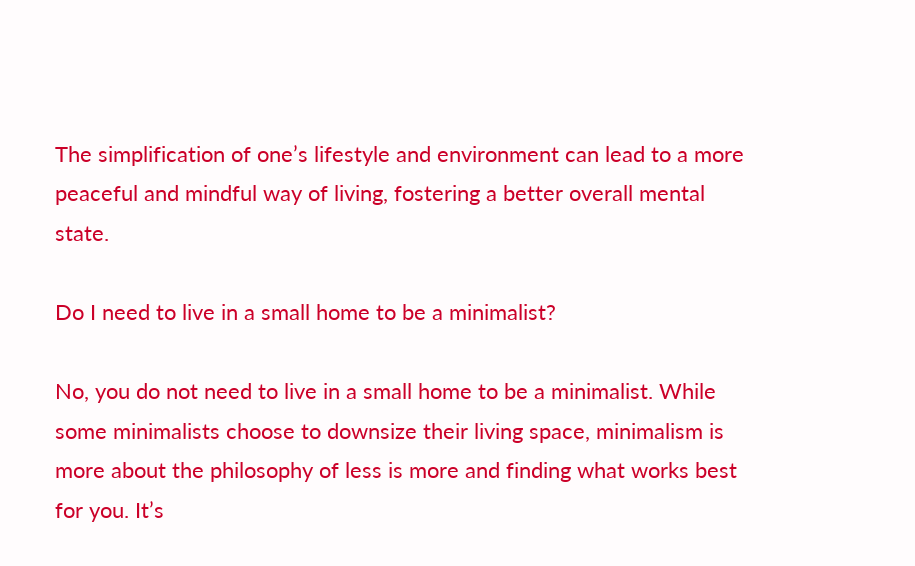The simplification of one’s lifestyle and environment can lead to a more peaceful and mindful way of living, fostering a better overall mental state.

Do I need to live in a small home to be a minimalist?

No, you do not need to live in a small home to be a minimalist. While some minimalists choose to downsize their living space, minimalism is more about the philosophy of less is more and finding what works best for you. It’s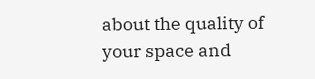about the quality of your space and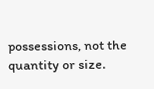possessions, not the quantity or size.